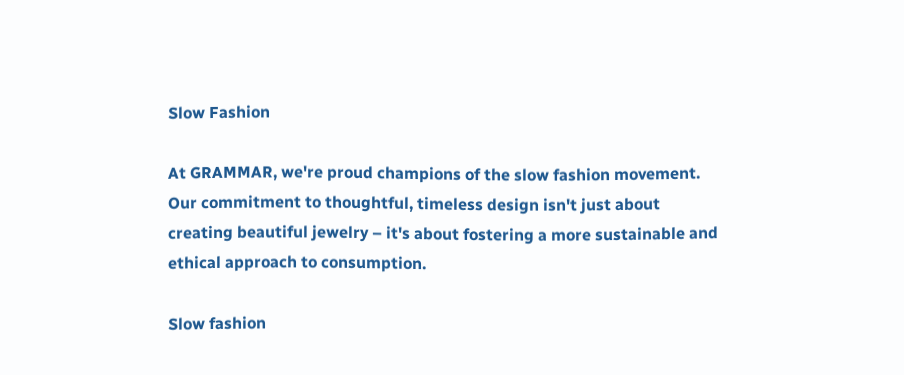Slow Fashion

At GRAMMAR, we're proud champions of the slow fashion movement. Our commitment to thoughtful, timeless design isn't just about creating beautiful jewelry – it's about fostering a more sustainable and ethical approach to consumption.

Slow fashion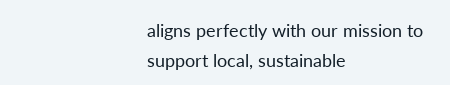aligns perfectly with our mission to support local, sustainable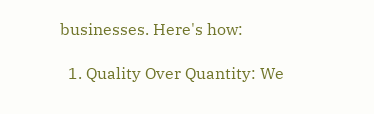businesses. Here's how:

  1. Quality Over Quantity: We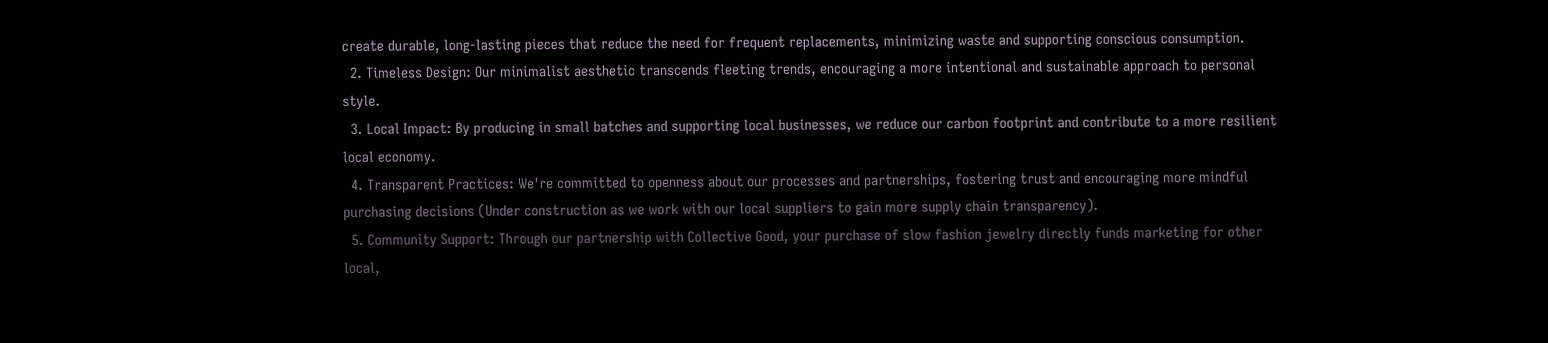create durable, long-lasting pieces that reduce the need for frequent replacements, minimizing waste and supporting conscious consumption.
  2. Timeless Design: Our minimalist aesthetic transcends fleeting trends, encouraging a more intentional and sustainable approach to personal style.
  3. Local Impact: By producing in small batches and supporting local businesses, we reduce our carbon footprint and contribute to a more resilient local economy.
  4. Transparent Practices: We're committed to openness about our processes and partnerships, fostering trust and encouraging more mindful purchasing decisions (Under construction as we work with our local suppliers to gain more supply chain transparency).
  5. Community Support: Through our partnership with Collective Good, your purchase of slow fashion jewelry directly funds marketing for other local,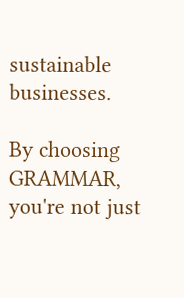sustainable businesses.

By choosing GRAMMAR, you're not just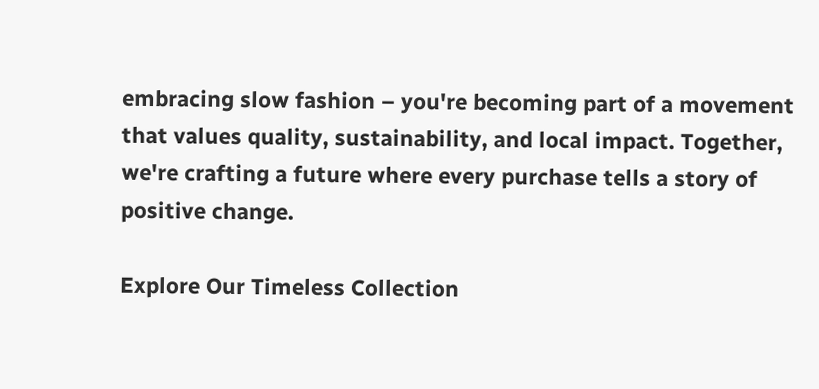embracing slow fashion – you're becoming part of a movement that values quality, sustainability, and local impact. Together, we're crafting a future where every purchase tells a story of positive change.

Explore Our Timeless Collection